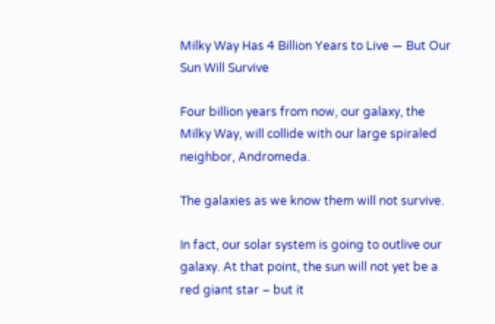Milky Way Has 4 Billion Years to Live — But Our Sun Will Survive

Four billion years from now, our galaxy, the Milky Way, will collide with our large spiraled neighbor, Andromeda.

The galaxies as we know them will not survive.

In fact, our solar system is going to outlive our galaxy. At that point, the sun will not yet be a red giant star – but it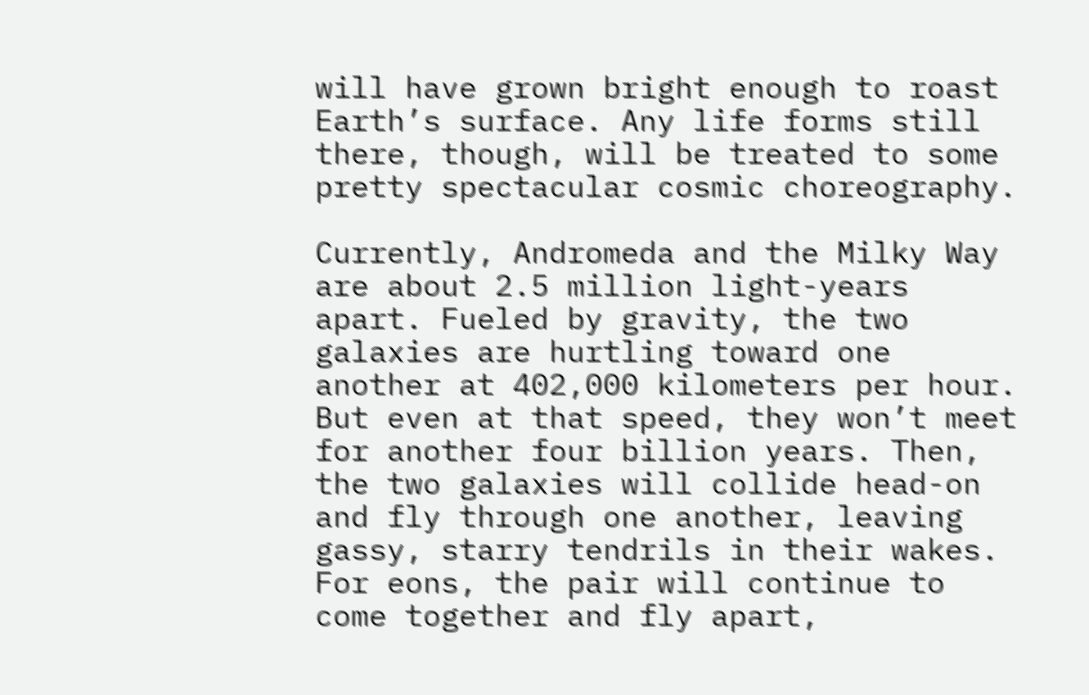will have grown bright enough to roast Earth’s surface. Any life forms still there, though, will be treated to some pretty spectacular cosmic choreography.

Currently, Andromeda and the Milky Way are about 2.5 million light-years apart. Fueled by gravity, the two galaxies are hurtling toward one another at 402,000 kilometers per hour. But even at that speed, they won’t meet for another four billion years. Then, the two galaxies will collide head-on and fly through one another, leaving gassy, starry tendrils in their wakes. For eons, the pair will continue to come together and fly apart,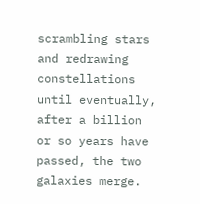scrambling stars and redrawing constellations until eventually, after a billion or so years have passed, the two galaxies merge.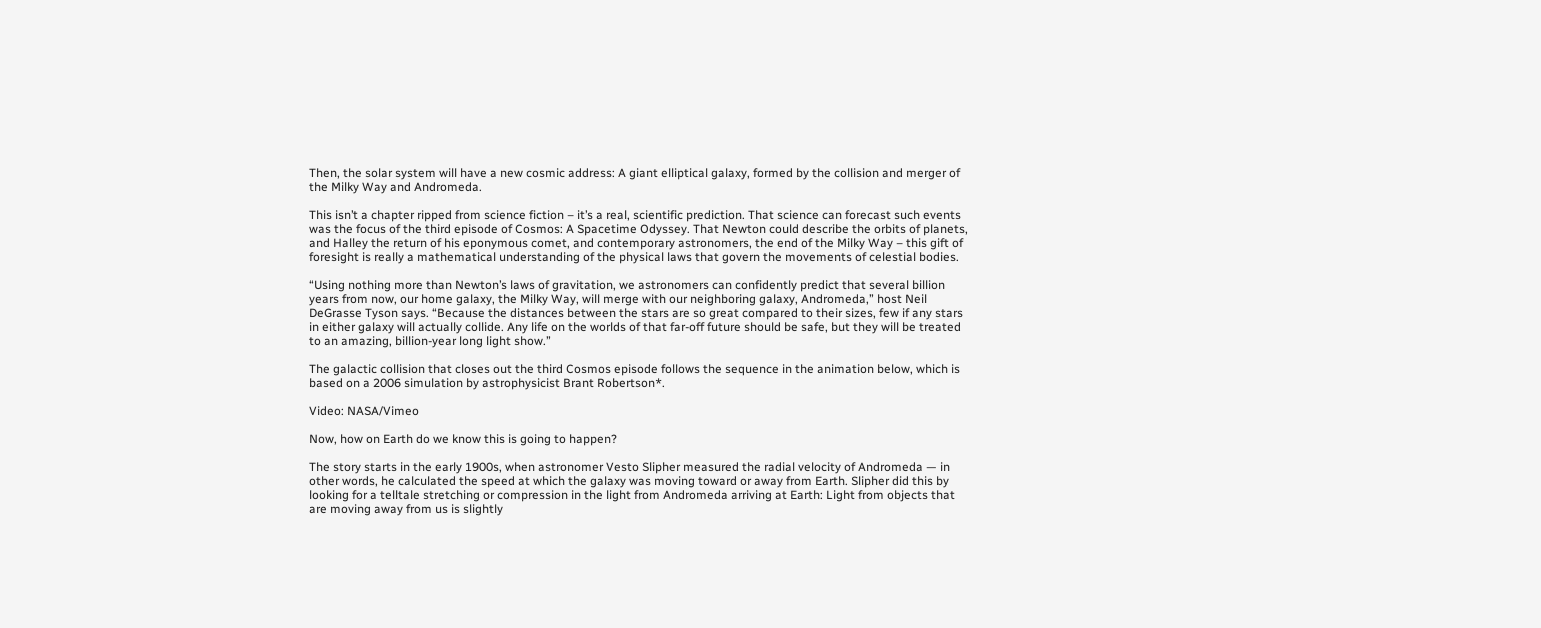Then, the solar system will have a new cosmic address: A giant elliptical galaxy, formed by the collision and merger of the Milky Way and Andromeda.

This isn’t a chapter ripped from science fiction – it’s a real, scientific prediction. That science can forecast such events was the focus of the third episode of Cosmos: A Spacetime Odyssey. That Newton could describe the orbits of planets, and Halley the return of his eponymous comet, and contemporary astronomers, the end of the Milky Way – this gift of foresight is really a mathematical understanding of the physical laws that govern the movements of celestial bodies.

“Using nothing more than Newton’s laws of gravitation, we astronomers can confidently predict that several billion years from now, our home galaxy, the Milky Way, will merge with our neighboring galaxy, Andromeda,” host Neil DeGrasse Tyson says. “Because the distances between the stars are so great compared to their sizes, few if any stars in either galaxy will actually collide. Any life on the worlds of that far-off future should be safe, but they will be treated to an amazing, billion-year long light show.”

The galactic collision that closes out the third Cosmos episode follows the sequence in the animation below, which is based on a 2006 simulation by astrophysicist Brant Robertson*.

Video: NASA/Vimeo

Now, how on Earth do we know this is going to happen?

The story starts in the early 1900s, when astronomer Vesto Slipher measured the radial velocity of Andromeda — in other words, he calculated the speed at which the galaxy was moving toward or away from Earth. Slipher did this by looking for a telltale stretching or compression in the light from Andromeda arriving at Earth: Light from objects that are moving away from us is slightly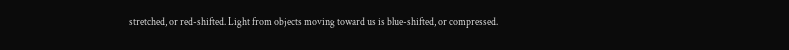stretched, or red-shifted. Light from objects moving toward us is blue-shifted, or compressed.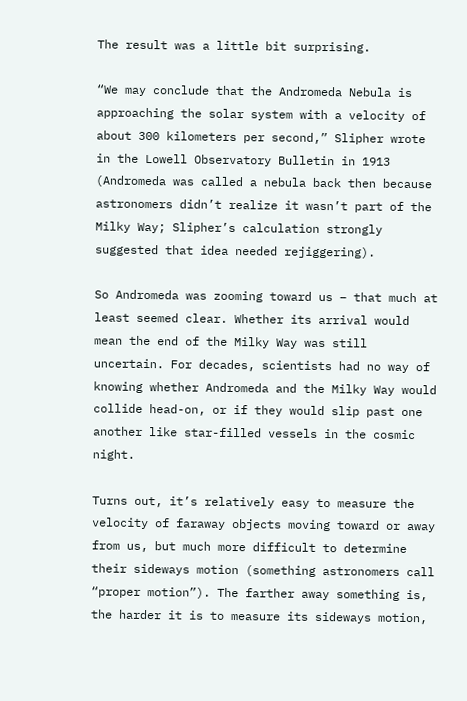The result was a little bit surprising.

“We may conclude that the Andromeda Nebula is approaching the solar system with a velocity of about 300 kilometers per second,” Slipher wrote in the Lowell Observatory Bulletin in 1913 (Andromeda was called a nebula back then because astronomers didn’t realize it wasn’t part of the Milky Way; Slipher’s calculation strongly suggested that idea needed rejiggering).

So Andromeda was zooming toward us – that much at least seemed clear. Whether its arrival would mean the end of the Milky Way was still uncertain. For decades, scientists had no way of knowing whether Andromeda and the Milky Way would collide head-on, or if they would slip past one another like star-filled vessels in the cosmic night.

Turns out, it’s relatively easy to measure the velocity of faraway objects moving toward or away from us, but much more difficult to determine their sideways motion (something astronomers call “proper motion”). The farther away something is, the harder it is to measure its sideways motion,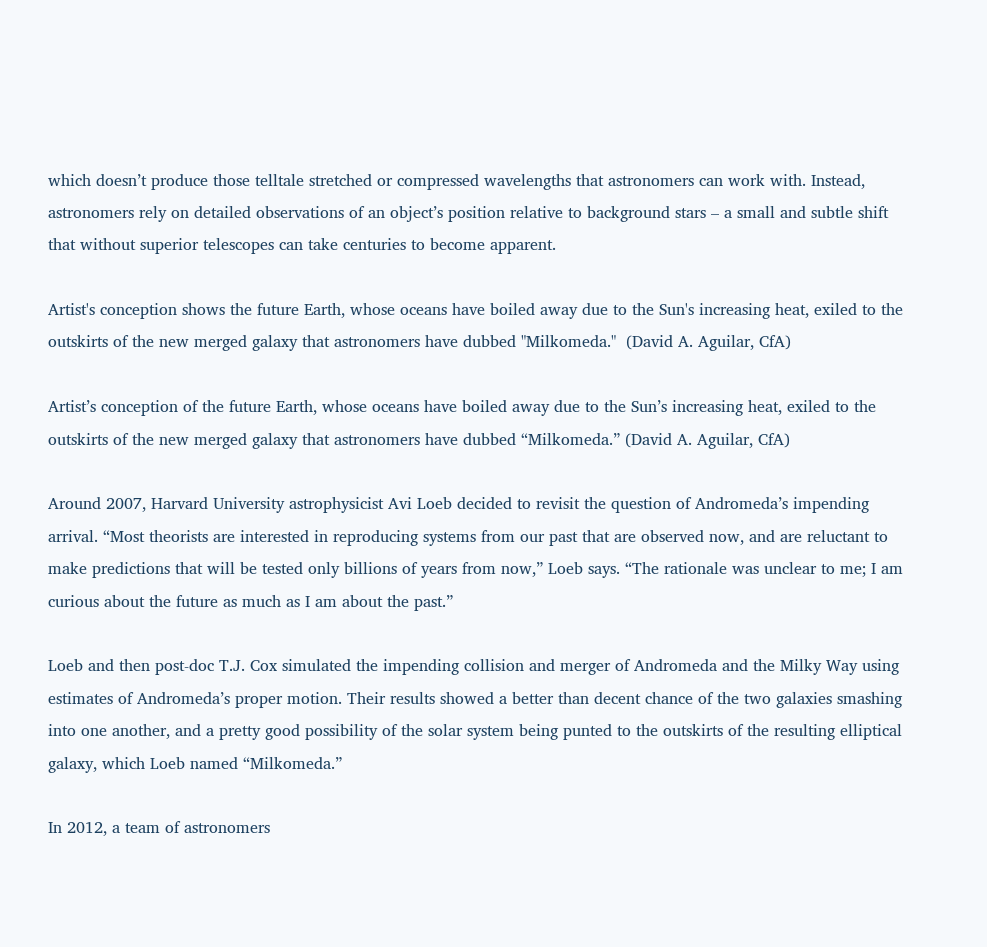which doesn’t produce those telltale stretched or compressed wavelengths that astronomers can work with. Instead, astronomers rely on detailed observations of an object’s position relative to background stars – a small and subtle shift that without superior telescopes can take centuries to become apparent.

Artist's conception shows the future Earth, whose oceans have boiled away due to the Sun's increasing heat, exiled to the outskirts of the new merged galaxy that astronomers have dubbed "Milkomeda."  (David A. Aguilar, CfA)

Artist’s conception of the future Earth, whose oceans have boiled away due to the Sun’s increasing heat, exiled to the outskirts of the new merged galaxy that astronomers have dubbed “Milkomeda.” (David A. Aguilar, CfA)

Around 2007, Harvard University astrophysicist Avi Loeb decided to revisit the question of Andromeda’s impending arrival. “Most theorists are interested in reproducing systems from our past that are observed now, and are reluctant to make predictions that will be tested only billions of years from now,” Loeb says. “The rationale was unclear to me; I am curious about the future as much as I am about the past.”

Loeb and then post-doc T.J. Cox simulated the impending collision and merger of Andromeda and the Milky Way using estimates of Andromeda’s proper motion. Their results showed a better than decent chance of the two galaxies smashing into one another, and a pretty good possibility of the solar system being punted to the outskirts of the resulting elliptical galaxy, which Loeb named “Milkomeda.”

In 2012, a team of astronomers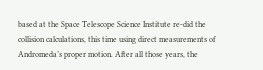based at the Space Telescope Science Institute re-did the collision calculations, this time using direct measurements of Andromeda’s proper motion. After all those years, the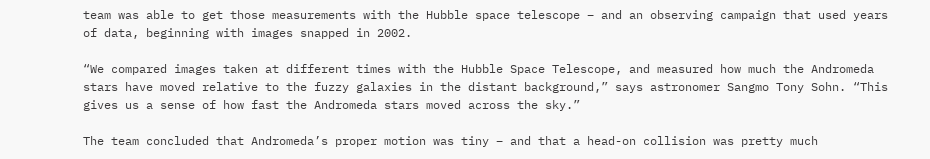team was able to get those measurements with the Hubble space telescope – and an observing campaign that used years of data, beginning with images snapped in 2002.

“We compared images taken at different times with the Hubble Space Telescope, and measured how much the Andromeda stars have moved relative to the fuzzy galaxies in the distant background,” says astronomer Sangmo Tony Sohn. “This gives us a sense of how fast the Andromeda stars moved across the sky.”

The team concluded that Andromeda’s proper motion was tiny – and that a head-on collision was pretty much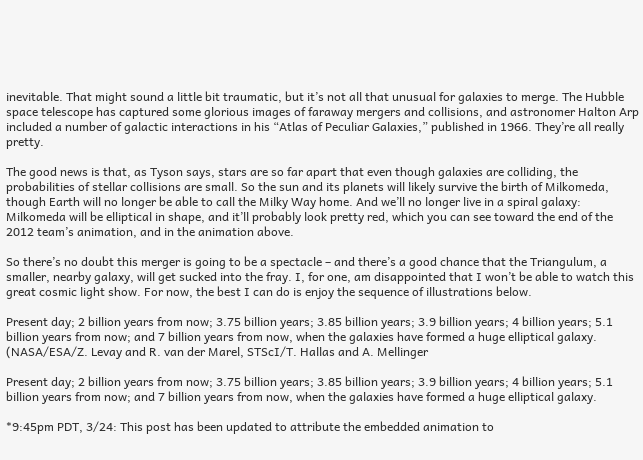inevitable. That might sound a little bit traumatic, but it’s not all that unusual for galaxies to merge. The Hubble space telescope has captured some glorious images of faraway mergers and collisions, and astronomer Halton Arp included a number of galactic interactions in his “Atlas of Peculiar Galaxies,” published in 1966. They’re all really pretty.

The good news is that, as Tyson says, stars are so far apart that even though galaxies are colliding, the probabilities of stellar collisions are small. So the sun and its planets will likely survive the birth of Milkomeda, though Earth will no longer be able to call the Milky Way home. And we’ll no longer live in a spiral galaxy: Milkomeda will be elliptical in shape, and it’ll probably look pretty red, which you can see toward the end of the 2012 team’s animation, and in the animation above.

So there’s no doubt this merger is going to be a spectacle – and there’s a good chance that the Triangulum, a smaller, nearby galaxy, will get sucked into the fray. I, for one, am disappointed that I won’t be able to watch this great cosmic light show. For now, the best I can do is enjoy the sequence of illustrations below.

Present day; 2 billion years from now; 3.75 billion years; 3.85 billion years; 3.9 billion years; 4 billion years; 5.1 billion years from now; and 7 billion years from now, when the galaxies have formed a huge elliptical galaxy. (NASA/ESA/Z. Levay and R. van der Marel, STScI/T. Hallas and A. Mellinger

Present day; 2 billion years from now; 3.75 billion years; 3.85 billion years; 3.9 billion years; 4 billion years; 5.1 billion years from now; and 7 billion years from now, when the galaxies have formed a huge elliptical galaxy.

*9:45pm PDT, 3/24: This post has been updated to attribute the embedded animation to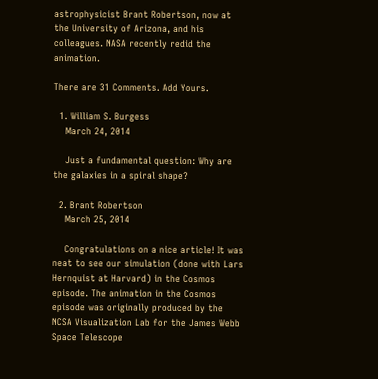astrophysicist Brant Robertson, now at the University of Arizona, and his colleagues. NASA recently redid the animation.

There are 31 Comments. Add Yours.

  1. William S. Burgess
    March 24, 2014

    Just a fundamental question: Why are the galaxies in a spiral shape?

  2. Brant Robertson
    March 25, 2014

    Congratulations on a nice article! It was neat to see our simulation (done with Lars Hernquist at Harvard) in the Cosmos episode. The animation in the Cosmos episode was originally produced by the NCSA Visualization Lab for the James Webb Space Telescope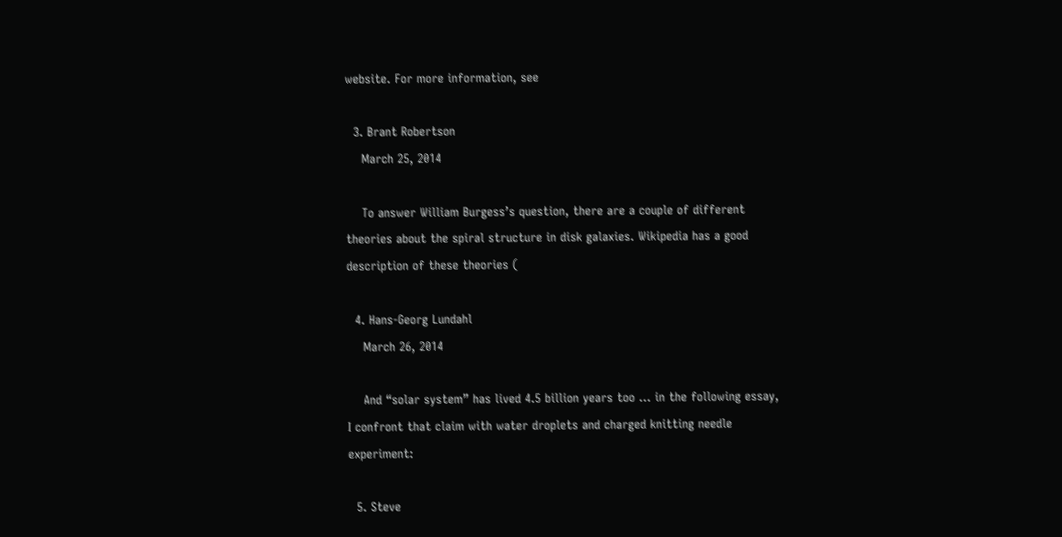website. For more information, see

  3. Brant Robertson
    March 25, 2014

    To answer William Burgess’s question, there are a couple of different theories about the spiral structure in disk galaxies. Wikipedia has a good description of these theories (

  4. Hans-Georg Lundahl
    March 26, 2014

    And “solar system” has lived 4.5 billion years too … in the following essay, I confront that claim with water droplets and charged knitting needle experiment:

  5. Steve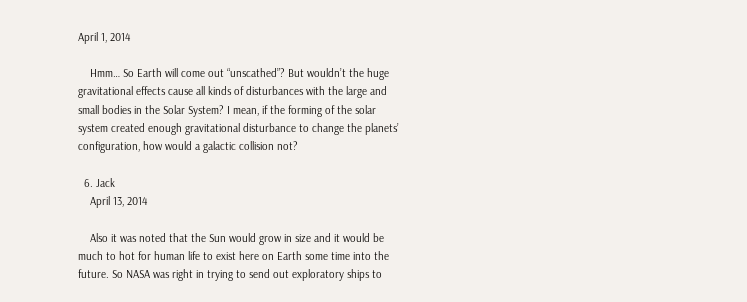April 1, 2014

    Hmm… So Earth will come out “unscathed”? But wouldn’t the huge gravitational effects cause all kinds of disturbances with the large and small bodies in the Solar System? I mean, if the forming of the solar system created enough gravitational disturbance to change the planets’ configuration, how would a galactic collision not?

  6. Jack
    April 13, 2014

    Also it was noted that the Sun would grow in size and it would be much to hot for human life to exist here on Earth some time into the future. So NASA was right in trying to send out exploratory ships to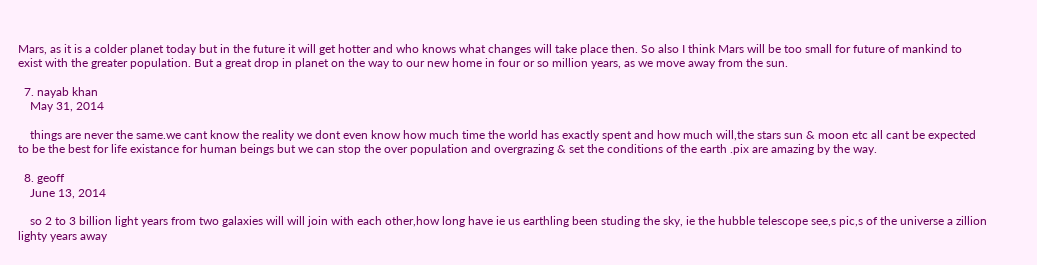Mars, as it is a colder planet today but in the future it will get hotter and who knows what changes will take place then. So also I think Mars will be too small for future of mankind to exist with the greater population. But a great drop in planet on the way to our new home in four or so million years, as we move away from the sun.

  7. nayab khan
    May 31, 2014

    things are never the same.we cant know the reality we dont even know how much time the world has exactly spent and how much will,the stars sun & moon etc all cant be expected to be the best for life existance for human beings but we can stop the over population and overgrazing & set the conditions of the earth .pix are amazing by the way.

  8. geoff
    June 13, 2014

    so 2 to 3 billion light years from two galaxies will will join with each other,how long have ie us earthling been studing the sky, ie the hubble telescope see,s pic,s of the universe a zillion lighty years away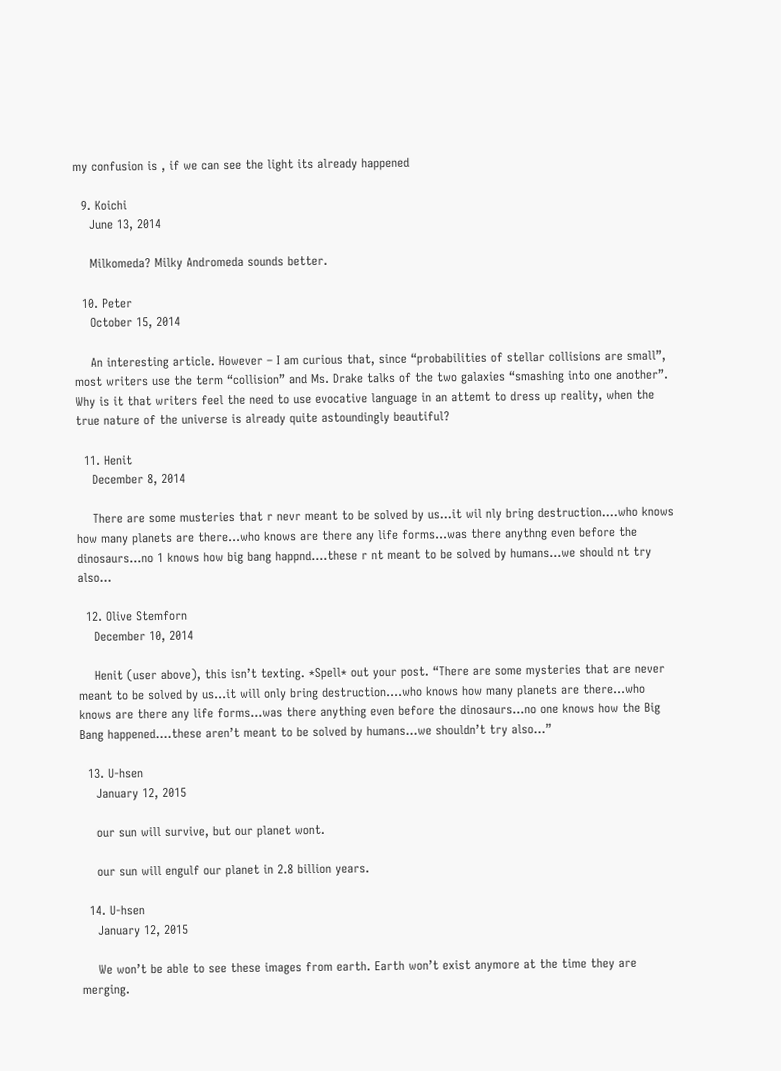my confusion is , if we can see the light its already happened

  9. Koichi
    June 13, 2014

    Milkomeda? Milky Andromeda sounds better.

  10. Peter
    October 15, 2014

    An interesting article. However – I am curious that, since “probabilities of stellar collisions are small”, most writers use the term “collision” and Ms. Drake talks of the two galaxies “smashing into one another”. Why is it that writers feel the need to use evocative language in an attemt to dress up reality, when the true nature of the universe is already quite astoundingly beautiful?

  11. Henit
    December 8, 2014

    There are some musteries that r nevr meant to be solved by us…it wil nly bring destruction….who knows how many planets are there…who knows are there any life forms…was there anythng even before the dinosaurs…no 1 knows how big bang happnd….these r nt meant to be solved by humans…we should nt try also…

  12. Olive Stemforn
    December 10, 2014

    Henit (user above), this isn’t texting. *Spell* out your post. “There are some mysteries that are never meant to be solved by us…it will only bring destruction….who knows how many planets are there…who knows are there any life forms…was there anything even before the dinosaurs…no one knows how the Big Bang happened….these aren’t meant to be solved by humans…we shouldn’t try also…”

  13. U-hsen
    January 12, 2015

    our sun will survive, but our planet wont.

    our sun will engulf our planet in 2.8 billion years.

  14. U-hsen
    January 12, 2015

    We won’t be able to see these images from earth. Earth won’t exist anymore at the time they are merging.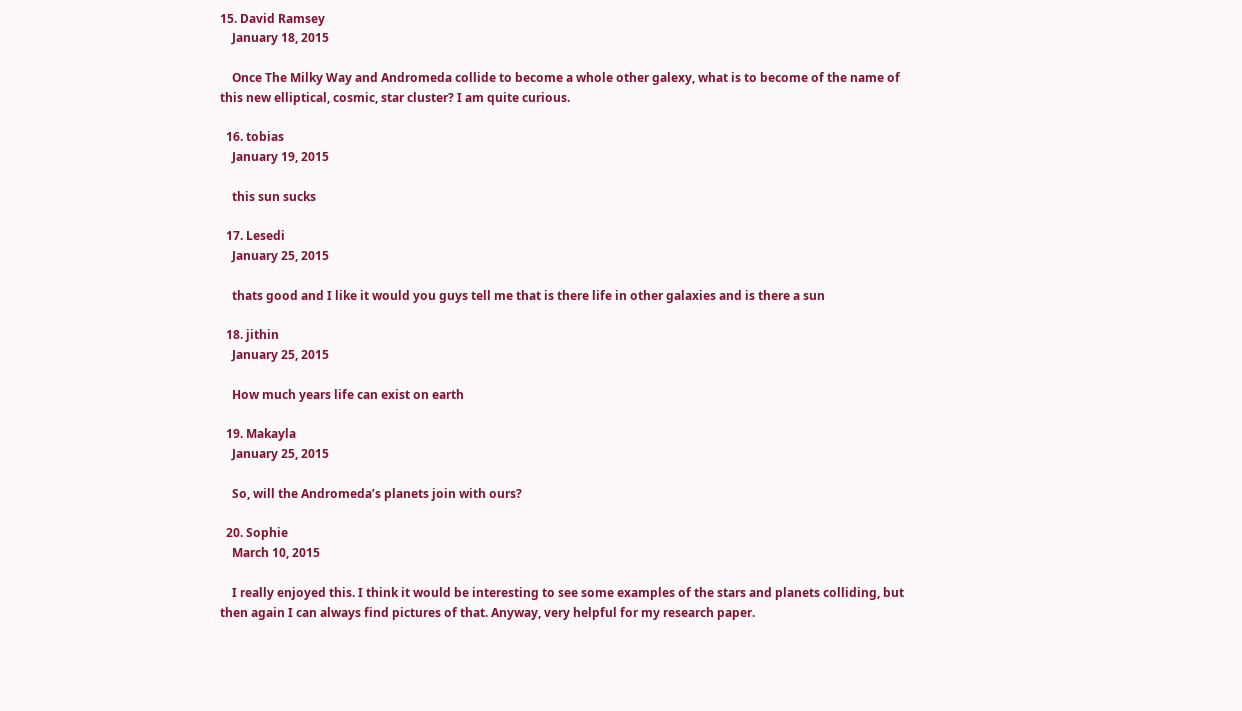15. David Ramsey
    January 18, 2015

    Once The Milky Way and Andromeda collide to become a whole other galexy, what is to become of the name of this new elliptical, cosmic, star cluster? I am quite curious.

  16. tobias
    January 19, 2015

    this sun sucks

  17. Lesedi
    January 25, 2015

    thats good and I like it would you guys tell me that is there life in other galaxies and is there a sun

  18. jithin
    January 25, 2015

    How much years life can exist on earth

  19. Makayla
    January 25, 2015

    So, will the Andromeda’s planets join with ours?

  20. Sophie
    March 10, 2015

    I really enjoyed this. I think it would be interesting to see some examples of the stars and planets colliding, but then again I can always find pictures of that. Anyway, very helpful for my research paper.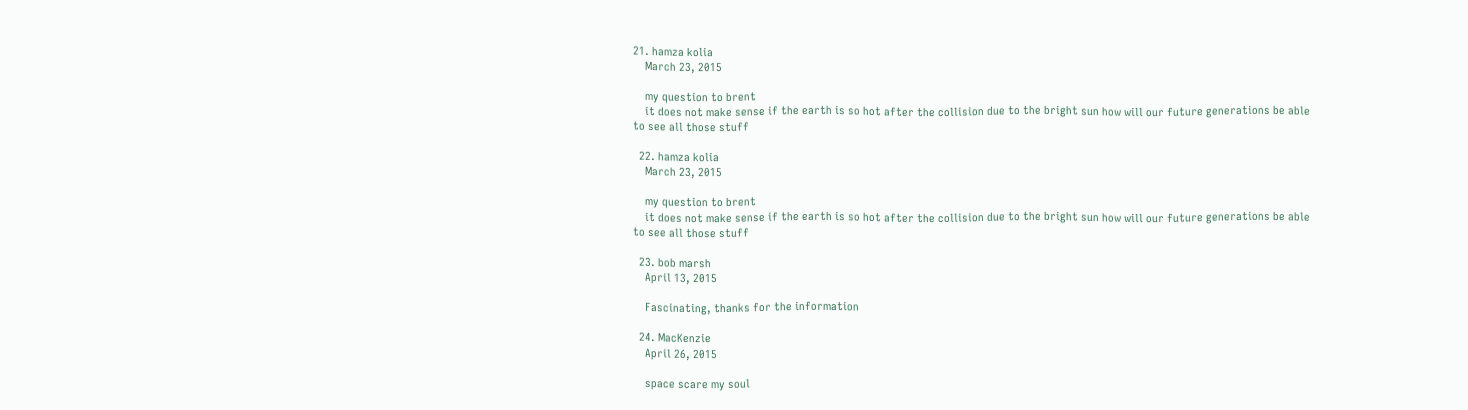21. hamza kolia
    March 23, 2015

    my question to brent
    it does not make sense if the earth is so hot after the collision due to the bright sun how will our future generations be able to see all those stuff

  22. hamza kolia
    March 23, 2015

    my question to brent
    it does not make sense if the earth is so hot after the collision due to the bright sun how will our future generations be able to see all those stuff

  23. bob marsh
    April 13, 2015

    Fascinating, thanks for the information

  24. MacKenzie
    April 26, 2015

    space scare my soul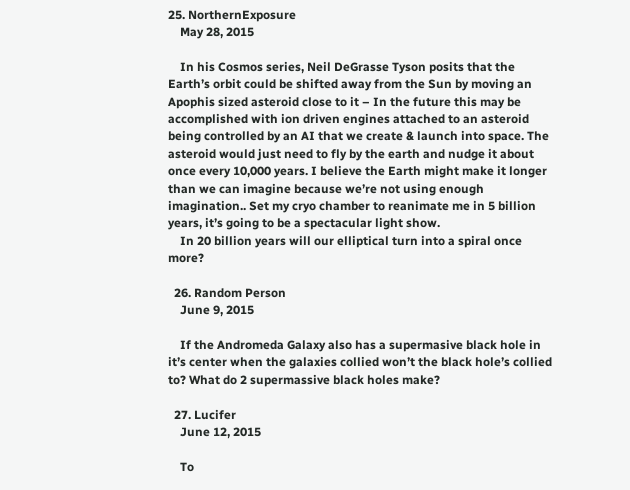25. NorthernExposure
    May 28, 2015

    In his Cosmos series, Neil DeGrasse Tyson posits that the Earth’s orbit could be shifted away from the Sun by moving an Apophis sized asteroid close to it – In the future this may be accomplished with ion driven engines attached to an asteroid being controlled by an AI that we create & launch into space. The asteroid would just need to fly by the earth and nudge it about once every 10,000 years. I believe the Earth might make it longer than we can imagine because we’re not using enough imagination.. Set my cryo chamber to reanimate me in 5 billion years, it’s going to be a spectacular light show.
    In 20 billion years will our elliptical turn into a spiral once more?

  26. Random Person
    June 9, 2015

    If the Andromeda Galaxy also has a supermasive black hole in it’s center when the galaxies collied won’t the black hole’s collied to? What do 2 supermassive black holes make?

  27. Lucifer
    June 12, 2015

    To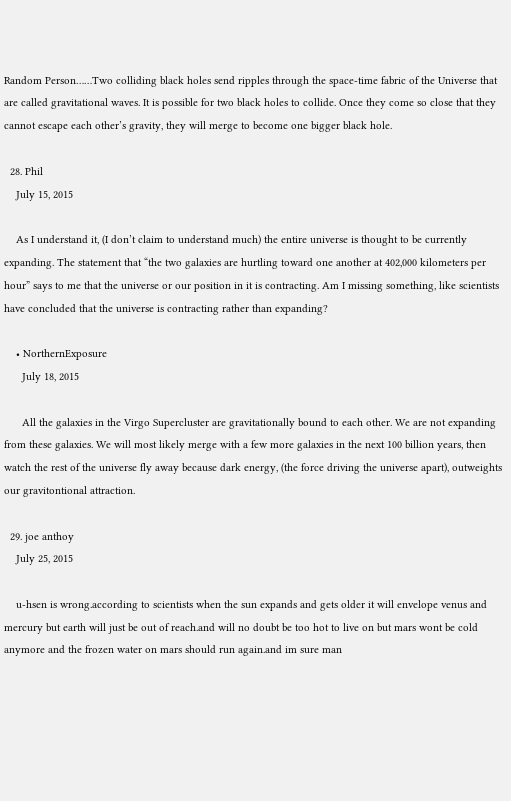Random Person……Two colliding black holes send ripples through the space-time fabric of the Universe that are called gravitational waves. It is possible for two black holes to collide. Once they come so close that they cannot escape each other’s gravity, they will merge to become one bigger black hole.

  28. Phil
    July 15, 2015

    As I understand it, (I don’t claim to understand much) the entire universe is thought to be currently expanding. The statement that “the two galaxies are hurtling toward one another at 402,000 kilometers per hour” says to me that the universe or our position in it is contracting. Am I missing something, like scientists have concluded that the universe is contracting rather than expanding?

    • NorthernExposure
      July 18, 2015

      All the galaxies in the Virgo Supercluster are gravitationally bound to each other. We are not expanding from these galaxies. We will most likely merge with a few more galaxies in the next 100 billion years, then watch the rest of the universe fly away because dark energy, (the force driving the universe apart), outweights our gravitontional attraction.

  29. joe anthoy
    July 25, 2015

    u-hsen is wrong.according to scientists when the sun expands and gets older it will envelope venus and mercury but earth will just be out of reach.and will no doubt be too hot to live on but mars wont be cold anymore and the frozen water on mars should run again.and im sure man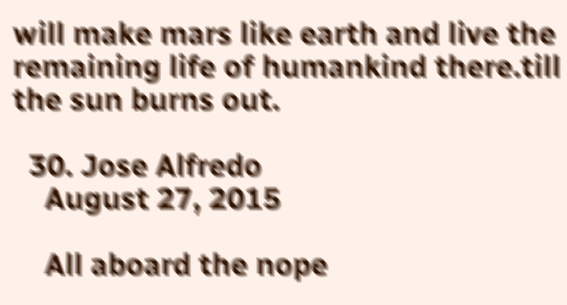will make mars like earth and live the remaining life of humankind there.till the sun burns out.

  30. Jose Alfredo
    August 27, 2015

    All aboard the nope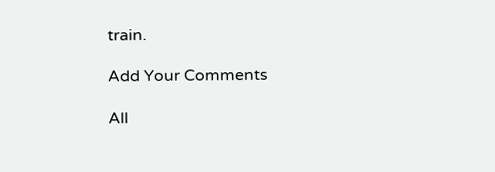train.

Add Your Comments

All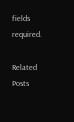fields required.

Related Posts